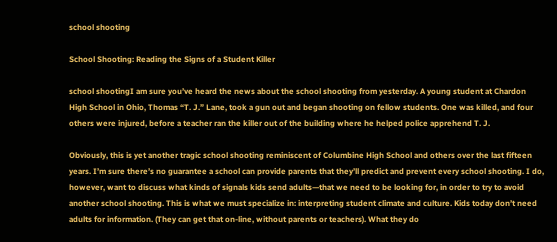school shooting

School Shooting: Reading the Signs of a Student Killer

school shootingI am sure you’ve heard the news about the school shooting from yesterday. A young student at Chardon High School in Ohio, Thomas “T. J.” Lane, took a gun out and began shooting on fellow students. One was killed, and four others were injured, before a teacher ran the killer out of the building where he helped police apprehend T. J.

Obviously, this is yet another tragic school shooting reminiscent of Columbine High School and others over the last fifteen years. I’m sure there’s no guarantee a school can provide parents that they’ll predict and prevent every school shooting. I do, however, want to discuss what kinds of signals kids send adults—that we need to be looking for, in order to try to avoid another school shooting. This is what we must specialize in: interpreting student climate and culture. Kids today don’t need adults for information. (They can get that on-line, without parents or teachers). What they do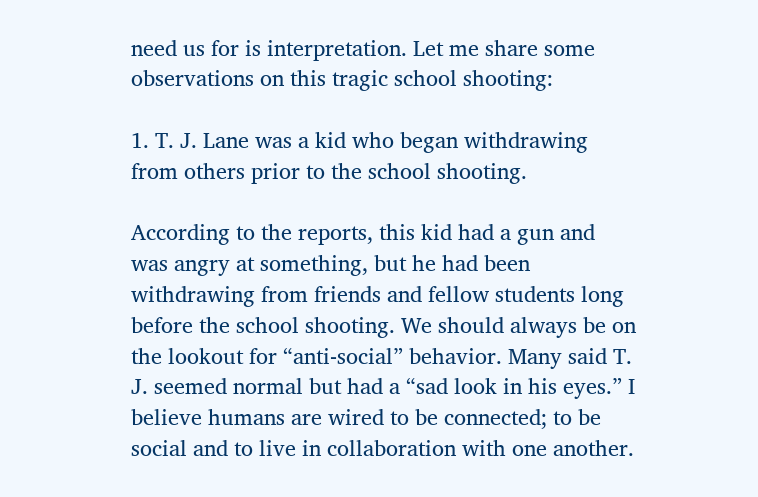need us for is interpretation. Let me share some observations on this tragic school shooting:

1. T. J. Lane was a kid who began withdrawing from others prior to the school shooting.

According to the reports, this kid had a gun and was angry at something, but he had been withdrawing from friends and fellow students long before the school shooting. We should always be on the lookout for “anti-social” behavior. Many said T. J. seemed normal but had a “sad look in his eyes.” I believe humans are wired to be connected; to be social and to live in collaboration with one another.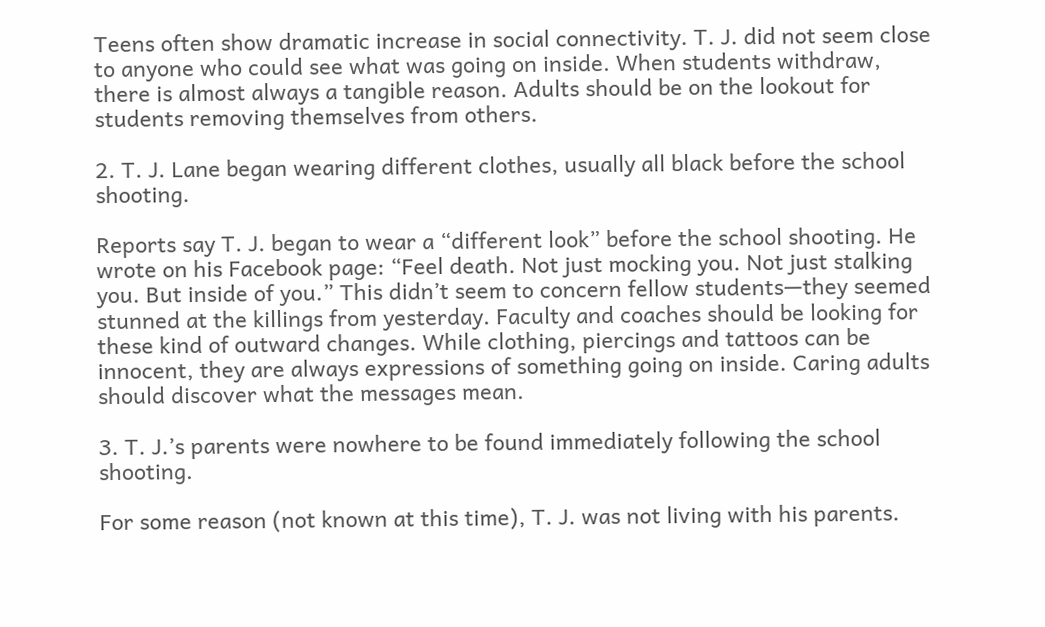Teens often show dramatic increase in social connectivity. T. J. did not seem close to anyone who could see what was going on inside. When students withdraw, there is almost always a tangible reason. Adults should be on the lookout for students removing themselves from others.

2. T. J. Lane began wearing different clothes, usually all black before the school shooting.

Reports say T. J. began to wear a “different look” before the school shooting. He wrote on his Facebook page: “Feel death. Not just mocking you. Not just stalking you. But inside of you.” This didn’t seem to concern fellow students—they seemed stunned at the killings from yesterday. Faculty and coaches should be looking for these kind of outward changes. While clothing, piercings and tattoos can be innocent, they are always expressions of something going on inside. Caring adults should discover what the messages mean.

3. T. J.’s parents were nowhere to be found immediately following the school shooting.

For some reason (not known at this time), T. J. was not living with his parents.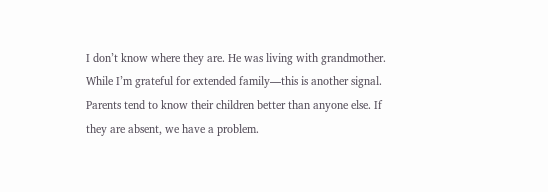I don’t know where they are. He was living with grandmother. While I’m grateful for extended family—this is another signal. Parents tend to know their children better than anyone else. If they are absent, we have a problem.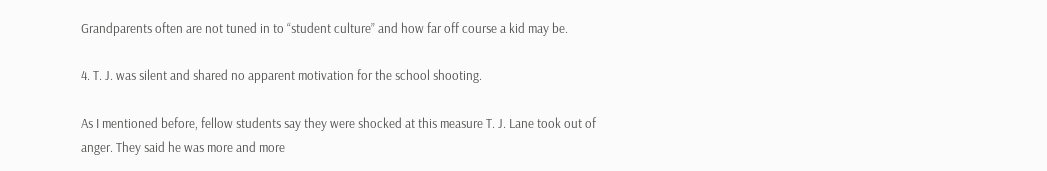Grandparents often are not tuned in to “student culture” and how far off course a kid may be.

4. T. J. was silent and shared no apparent motivation for the school shooting.

As I mentioned before, fellow students say they were shocked at this measure T. J. Lane took out of anger. They said he was more and more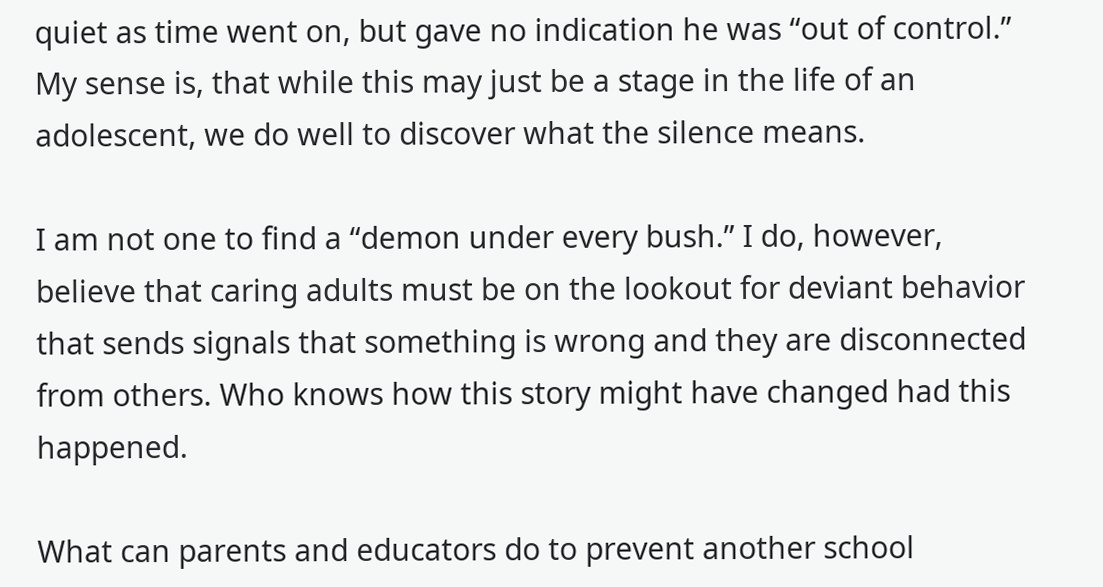quiet as time went on, but gave no indication he was “out of control.” My sense is, that while this may just be a stage in the life of an adolescent, we do well to discover what the silence means.

I am not one to find a “demon under every bush.” I do, however, believe that caring adults must be on the lookout for deviant behavior that sends signals that something is wrong and they are disconnected from others. Who knows how this story might have changed had this happened.

What can parents and educators do to prevent another school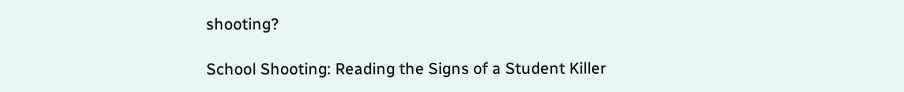shooting?

School Shooting: Reading the Signs of a Student Killer